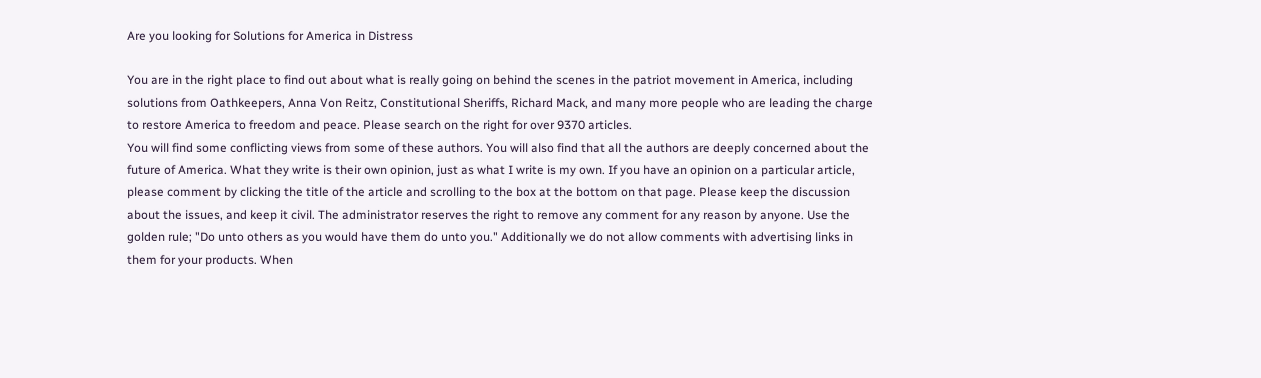Are you looking for Solutions for America in Distress

You are in the right place to find out about what is really going on behind the scenes in the patriot movement in America, including solutions from Oathkeepers, Anna Von Reitz, Constitutional Sheriffs, Richard Mack, and many more people who are leading the charge to restore America to freedom and peace. Please search on the right for over 9370 articles.
You will find some conflicting views from some of these authors. You will also find that all the authors are deeply concerned about the future of America. What they write is their own opinion, just as what I write is my own. If you have an opinion on a particular article, please comment by clicking the title of the article and scrolling to the box at the bottom on that page. Please keep the discussion about the issues, and keep it civil. The administrator reserves the right to remove any comment for any reason by anyone. Use the golden rule; "Do unto others as you would have them do unto you." Additionally we do not allow comments with advertising links in them for your products. When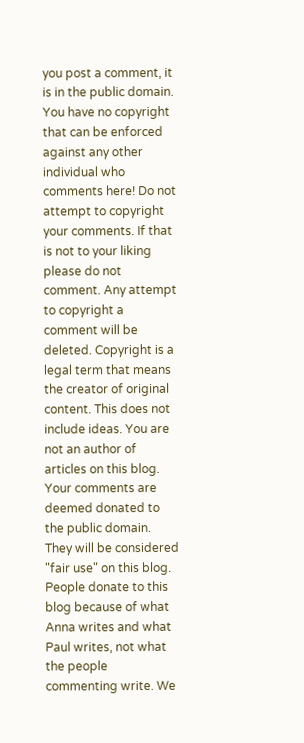you post a comment, it is in the public domain. You have no copyright that can be enforced against any other individual who comments here! Do not attempt to copyright your comments. If that is not to your liking please do not comment. Any attempt to copyright a comment will be deleted. Copyright is a legal term that means the creator of original content. This does not include ideas. You are not an author of articles on this blog. Your comments are deemed donated to the public domain. They will be considered "fair use" on this blog. People donate to this blog because of what Anna writes and what Paul writes, not what the people commenting write. We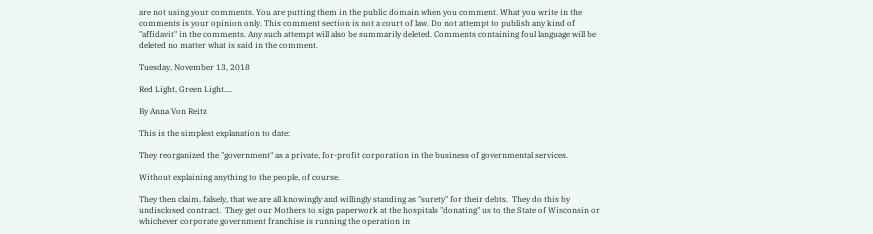are not using your comments. You are putting them in the public domain when you comment. What you write in the comments is your opinion only. This comment section is not a court of law. Do not attempt to publish any kind of "affidavit" in the comments. Any such attempt will also be summarily deleted. Comments containing foul language will be deleted no matter what is said in the comment.

Tuesday, November 13, 2018

Red Light, Green Light....

By Anna Von Reitz

This is the simplest explanation to date:

They reorganized the "government" as a private, for-profit corporation in the business of governmental services.

Without explaining anything to the people, of course.

They then claim, falsely, that we are all knowingly and willingly standing as "surety" for their debts.  They do this by undisclosed contract.  They get our Mothers to sign paperwork at the hospitals "donating" us to the State of Wisconsin or whichever corporate government franchise is running the operation in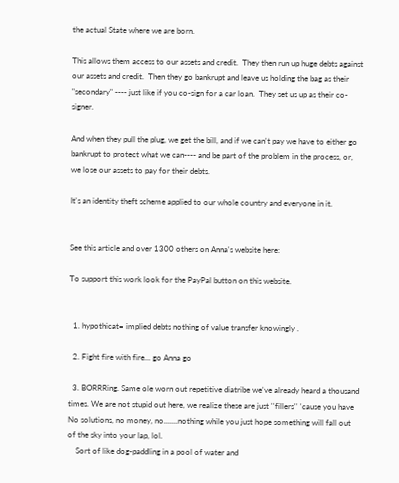the actual State where we are born.

This allows them access to our assets and credit.  They then run up huge debts against our assets and credit.  Then they go bankrupt and leave us holding the bag as their "secondary" ---- just like if you co-sign for a car loan.  They set us up as their co-signer.

And when they pull the plug, we get the bill, and if we can't pay we have to either go bankrupt to protect what we can---- and be part of the problem in the process, or, we lose our assets to pay for their debts.

It's an identity theft scheme applied to our whole country and everyone in it.


See this article and over 1300 others on Anna's website here:

To support this work look for the PayPal button on this website.


  1. hypothicat= implied debts nothing of value transfer knowingly .

  2. Fight fire with fire... go Anna go

  3. BORRRing. Same ole worn out repetitive diatribe we've already heard a thousand times. We are not stupid out here, we realize these are just ''fillers'' 'cause you have No solutions, no money, no.......nothing while you just hope something will fall out of the sky into your lap, lol.
    Sort of like dog-paddling in a pool of water and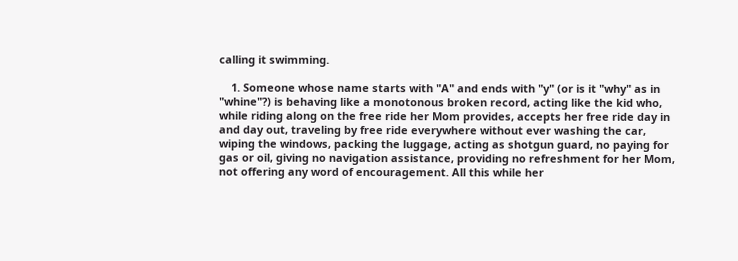calling it swimming.

    1. Someone whose name starts with "A" and ends with "y" (or is it "why" as in "whine"?) is behaving like a monotonous broken record, acting like the kid who, while riding along on the free ride her Mom provides, accepts her free ride day in and day out, traveling by free ride everywhere without ever washing the car, wiping the windows, packing the luggage, acting as shotgun guard, no paying for gas or oil, giving no navigation assistance, providing no refreshment for her Mom, not offering any word of encouragement. All this while her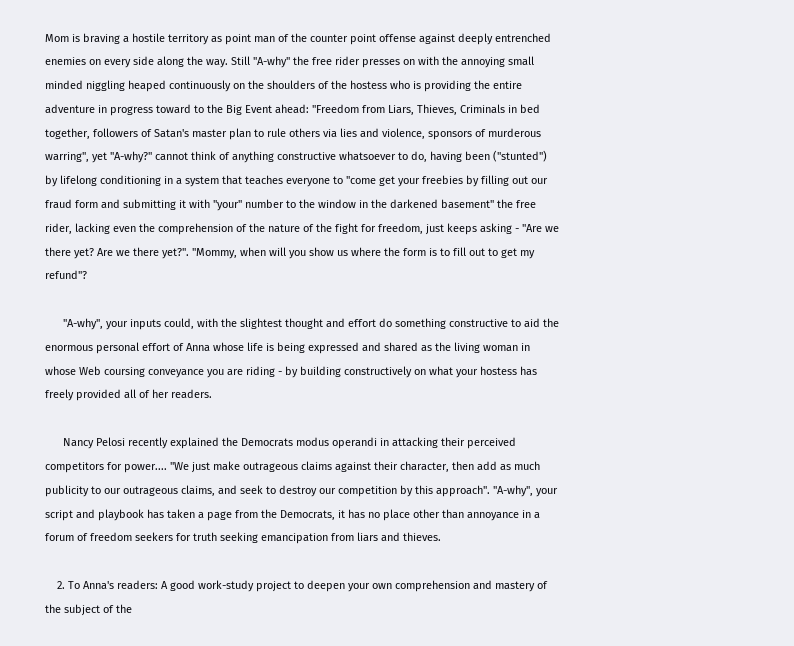Mom is braving a hostile territory as point man of the counter point offense against deeply entrenched enemies on every side along the way. Still "A-why" the free rider presses on with the annoying small minded niggling heaped continuously on the shoulders of the hostess who is providing the entire adventure in progress toward to the Big Event ahead: "Freedom from Liars, Thieves, Criminals in bed together, followers of Satan's master plan to rule others via lies and violence, sponsors of murderous warring", yet "A-why?" cannot think of anything constructive whatsoever to do, having been ("stunted") by lifelong conditioning in a system that teaches everyone to "come get your freebies by filling out our fraud form and submitting it with "your" number to the window in the darkened basement" the free rider, lacking even the comprehension of the nature of the fight for freedom, just keeps asking - "Are we there yet? Are we there yet?". "Mommy, when will you show us where the form is to fill out to get my refund"?

      "A-why", your inputs could, with the slightest thought and effort do something constructive to aid the enormous personal effort of Anna whose life is being expressed and shared as the living woman in whose Web coursing conveyance you are riding - by building constructively on what your hostess has freely provided all of her readers.

      Nancy Pelosi recently explained the Democrats modus operandi in attacking their perceived competitors for power.... "We just make outrageous claims against their character, then add as much publicity to our outrageous claims, and seek to destroy our competition by this approach". "A-why", your script and playbook has taken a page from the Democrats, it has no place other than annoyance in a forum of freedom seekers for truth seeking emancipation from liars and thieves.

    2. To Anna's readers: A good work-study project to deepen your own comprehension and mastery of the subject of the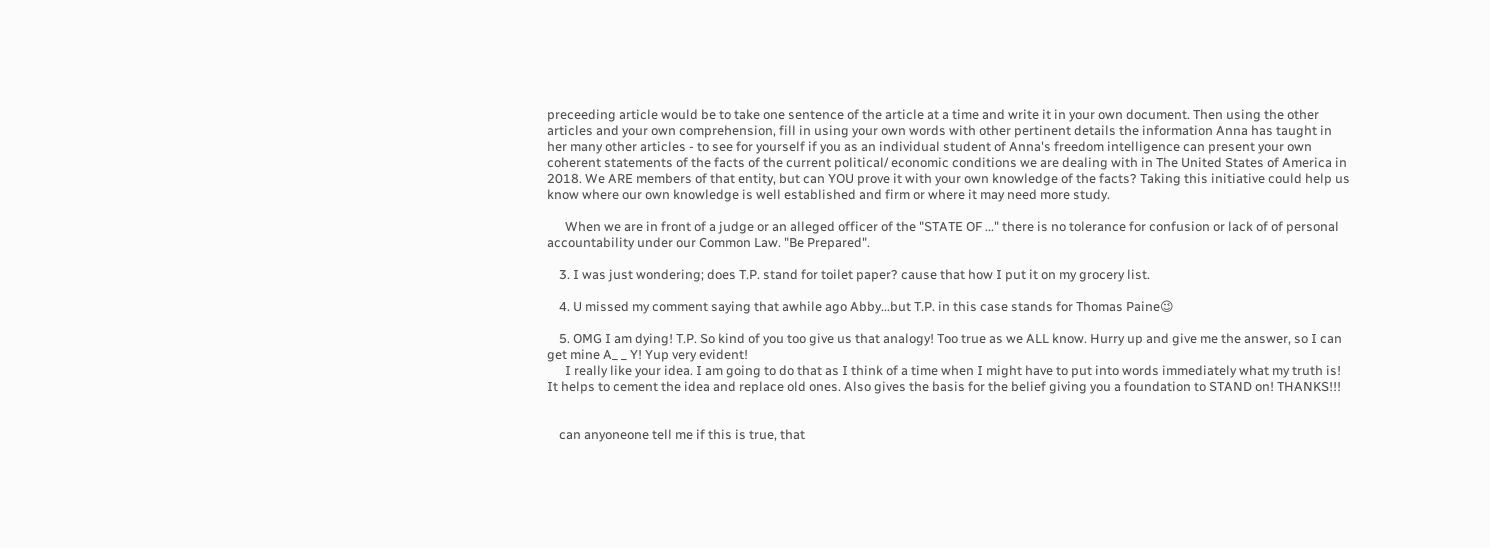preceeding article would be to take one sentence of the article at a time and write it in your own document. Then using the other articles and your own comprehension, fill in using your own words with other pertinent details the information Anna has taught in her many other articles - to see for yourself if you as an individual student of Anna's freedom intelligence can present your own coherent statements of the facts of the current political/ economic conditions we are dealing with in The United States of America in 2018. We ARE members of that entity, but can YOU prove it with your own knowledge of the facts? Taking this initiative could help us know where our own knowledge is well established and firm or where it may need more study.

      When we are in front of a judge or an alleged officer of the "STATE OF ..." there is no tolerance for confusion or lack of of personal accountability under our Common Law. "Be Prepared".

    3. I was just wondering; does T.P. stand for toilet paper? cause that how I put it on my grocery list.

    4. U missed my comment saying that awhile ago Abby...but T.P. in this case stands for Thomas Paine😉

    5. OMG I am dying! T.P. So kind of you too give us that analogy! Too true as we ALL know. Hurry up and give me the answer, so I can get mine A_ _ Y! Yup very evident!
      I really like your idea. I am going to do that as I think of a time when I might have to put into words immediately what my truth is! It helps to cement the idea and replace old ones. Also gives the basis for the belief giving you a foundation to STAND on! THANKS!!!


    can anyoneone tell me if this is true, that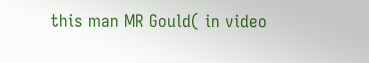this man MR Gould( in video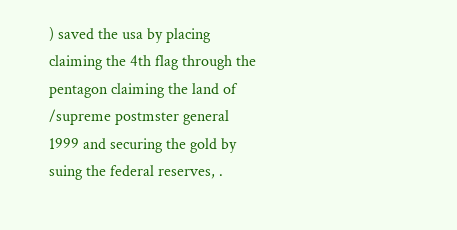) saved the usa by placing claiming the 4th flag through the pentagon claiming the land of /supreme postmster general 1999 and securing the gold by suing the federal reserves, .